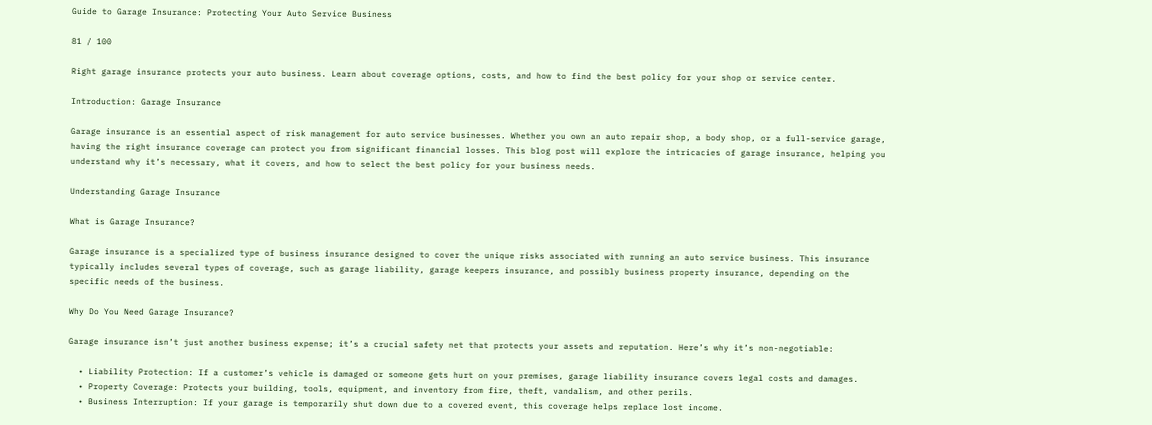Guide to Garage Insurance: Protecting Your Auto Service Business

81 / 100

Right garage insurance protects your auto business. Learn about coverage options, costs, and how to find the best policy for your shop or service center.

Introduction: Garage Insurance

Garage insurance is an essential aspect of risk management for auto service businesses. Whether you own an auto repair shop, a body shop, or a full-service garage, having the right insurance coverage can protect you from significant financial losses. This blog post will explore the intricacies of garage insurance, helping you understand why it’s necessary, what it covers, and how to select the best policy for your business needs.

Understanding Garage Insurance

What is Garage Insurance?

Garage insurance is a specialized type of business insurance designed to cover the unique risks associated with running an auto service business. This insurance typically includes several types of coverage, such as garage liability, garage keepers insurance, and possibly business property insurance, depending on the specific needs of the business.

Why Do You Need Garage Insurance?

Garage insurance isn’t just another business expense; it’s a crucial safety net that protects your assets and reputation. Here’s why it’s non-negotiable:

  • Liability Protection: If a customer’s vehicle is damaged or someone gets hurt on your premises, garage liability insurance covers legal costs and damages.
  • Property Coverage: Protects your building, tools, equipment, and inventory from fire, theft, vandalism, and other perils.
  • Business Interruption: If your garage is temporarily shut down due to a covered event, this coverage helps replace lost income.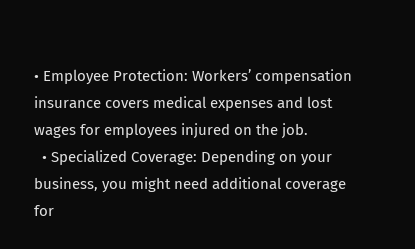• Employee Protection: Workers’ compensation insurance covers medical expenses and lost wages for employees injured on the job.
  • Specialized Coverage: Depending on your business, you might need additional coverage for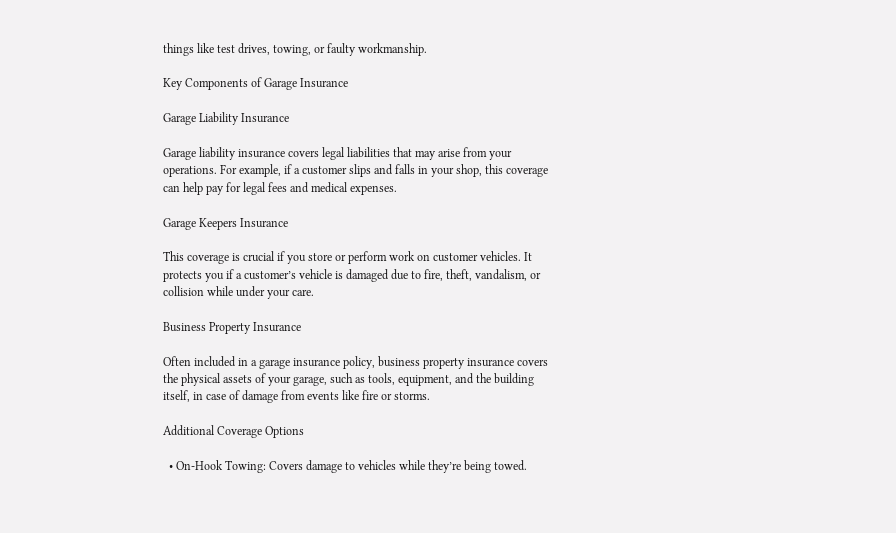things like test drives, towing, or faulty workmanship.

Key Components of Garage Insurance

Garage Liability Insurance

Garage liability insurance covers legal liabilities that may arise from your operations. For example, if a customer slips and falls in your shop, this coverage can help pay for legal fees and medical expenses.

Garage Keepers Insurance

This coverage is crucial if you store or perform work on customer vehicles. It protects you if a customer’s vehicle is damaged due to fire, theft, vandalism, or collision while under your care.

Business Property Insurance

Often included in a garage insurance policy, business property insurance covers the physical assets of your garage, such as tools, equipment, and the building itself, in case of damage from events like fire or storms.

Additional Coverage Options

  • On-Hook Towing: Covers damage to vehicles while they’re being towed.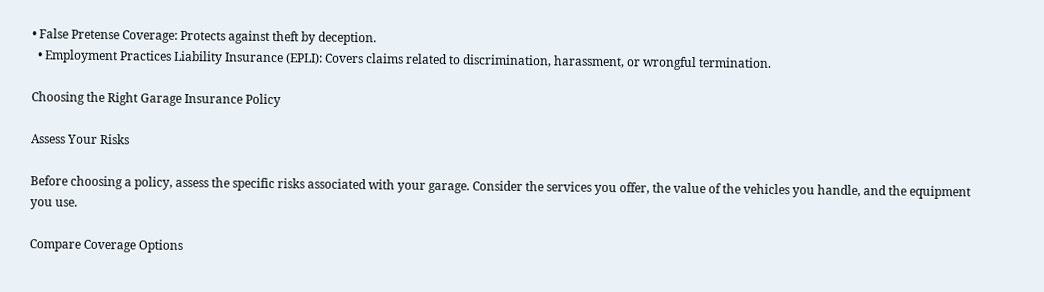• False Pretense Coverage: Protects against theft by deception.
  • Employment Practices Liability Insurance (EPLI): Covers claims related to discrimination, harassment, or wrongful termination.

Choosing the Right Garage Insurance Policy

Assess Your Risks

Before choosing a policy, assess the specific risks associated with your garage. Consider the services you offer, the value of the vehicles you handle, and the equipment you use.

Compare Coverage Options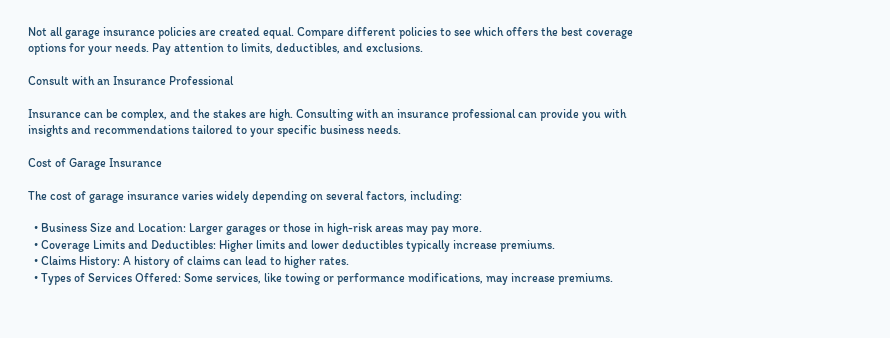Not all garage insurance policies are created equal. Compare different policies to see which offers the best coverage options for your needs. Pay attention to limits, deductibles, and exclusions.

Consult with an Insurance Professional

Insurance can be complex, and the stakes are high. Consulting with an insurance professional can provide you with insights and recommendations tailored to your specific business needs.

Cost of Garage Insurance

The cost of garage insurance varies widely depending on several factors, including:

  • Business Size and Location: Larger garages or those in high-risk areas may pay more.
  • Coverage Limits and Deductibles: Higher limits and lower deductibles typically increase premiums.
  • Claims History: A history of claims can lead to higher rates.
  • Types of Services Offered: Some services, like towing or performance modifications, may increase premiums.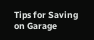Tips for Saving on Garage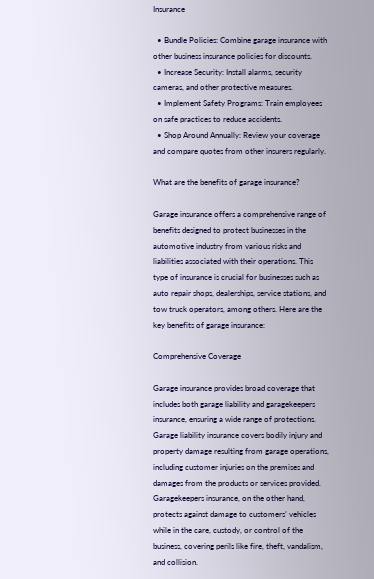Insurance

  • Bundle Policies: Combine garage insurance with other business insurance policies for discounts.
  • Increase Security: Install alarms, security cameras, and other protective measures.
  • Implement Safety Programs: Train employees on safe practices to reduce accidents.
  • Shop Around Annually: Review your coverage and compare quotes from other insurers regularly.

What are the benefits of garage insurance?

Garage insurance offers a comprehensive range of benefits designed to protect businesses in the automotive industry from various risks and liabilities associated with their operations. This type of insurance is crucial for businesses such as auto repair shops, dealerships, service stations, and tow truck operators, among others. Here are the key benefits of garage insurance:

Comprehensive Coverage

Garage insurance provides broad coverage that includes both garage liability and garagekeepers insurance, ensuring a wide range of protections. Garage liability insurance covers bodily injury and property damage resulting from garage operations, including customer injuries on the premises and damages from the products or services provided. Garagekeepers insurance, on the other hand, protects against damage to customers’ vehicles while in the care, custody, or control of the business, covering perils like fire, theft, vandalism, and collision.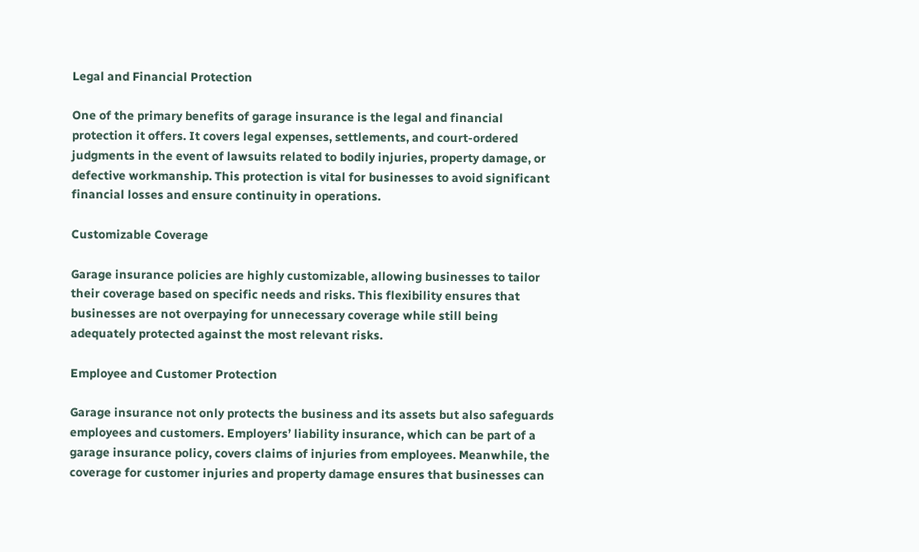Legal and Financial Protection

One of the primary benefits of garage insurance is the legal and financial protection it offers. It covers legal expenses, settlements, and court-ordered judgments in the event of lawsuits related to bodily injuries, property damage, or defective workmanship. This protection is vital for businesses to avoid significant financial losses and ensure continuity in operations.

Customizable Coverage

Garage insurance policies are highly customizable, allowing businesses to tailor their coverage based on specific needs and risks. This flexibility ensures that businesses are not overpaying for unnecessary coverage while still being adequately protected against the most relevant risks.

Employee and Customer Protection

Garage insurance not only protects the business and its assets but also safeguards employees and customers. Employers’ liability insurance, which can be part of a garage insurance policy, covers claims of injuries from employees. Meanwhile, the coverage for customer injuries and property damage ensures that businesses can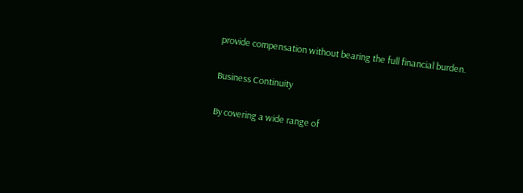provide compensation without bearing the full financial burden.

Business Continuity

By covering a wide range of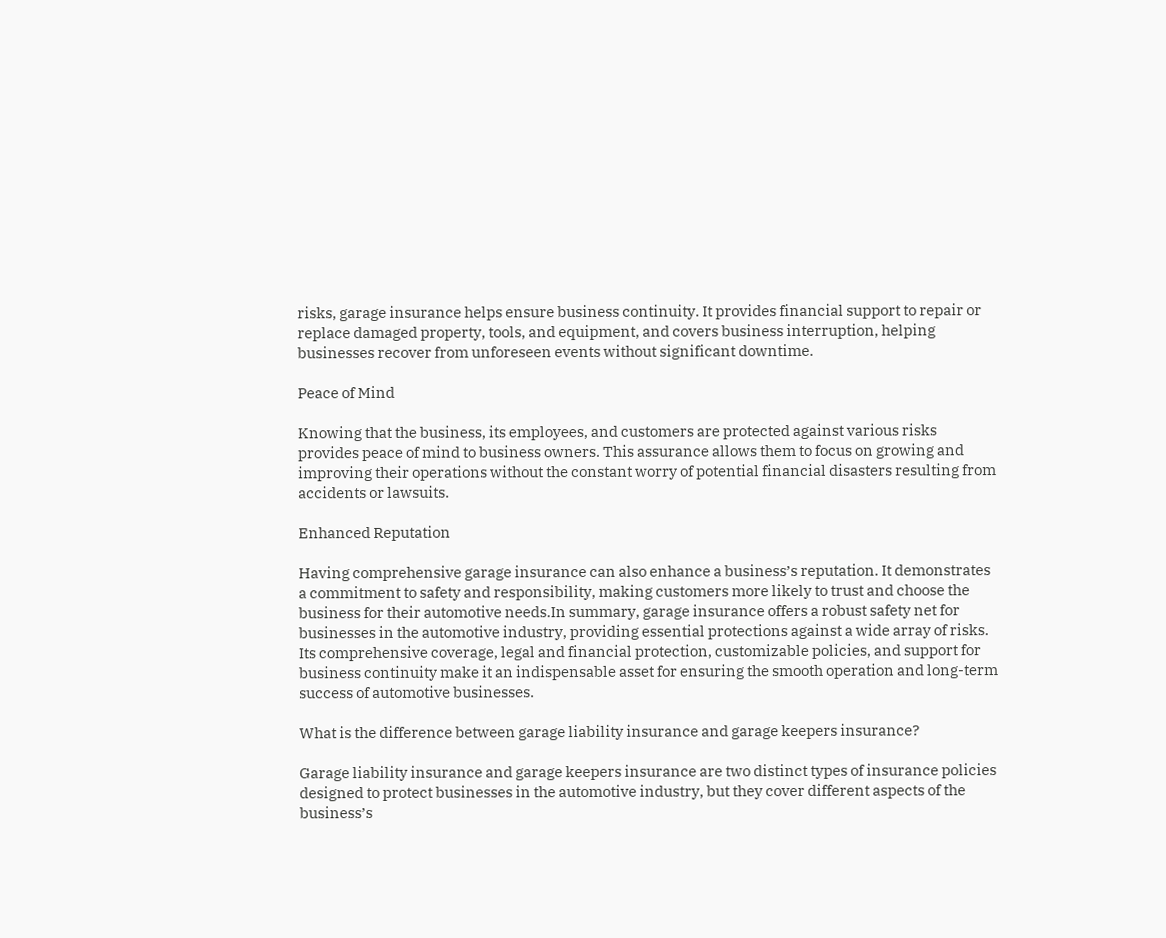risks, garage insurance helps ensure business continuity. It provides financial support to repair or replace damaged property, tools, and equipment, and covers business interruption, helping businesses recover from unforeseen events without significant downtime.

Peace of Mind

Knowing that the business, its employees, and customers are protected against various risks provides peace of mind to business owners. This assurance allows them to focus on growing and improving their operations without the constant worry of potential financial disasters resulting from accidents or lawsuits.

Enhanced Reputation

Having comprehensive garage insurance can also enhance a business’s reputation. It demonstrates a commitment to safety and responsibility, making customers more likely to trust and choose the business for their automotive needs.In summary, garage insurance offers a robust safety net for businesses in the automotive industry, providing essential protections against a wide array of risks. Its comprehensive coverage, legal and financial protection, customizable policies, and support for business continuity make it an indispensable asset for ensuring the smooth operation and long-term success of automotive businesses.

What is the difference between garage liability insurance and garage keepers insurance?

Garage liability insurance and garage keepers insurance are two distinct types of insurance policies designed to protect businesses in the automotive industry, but they cover different aspects of the business’s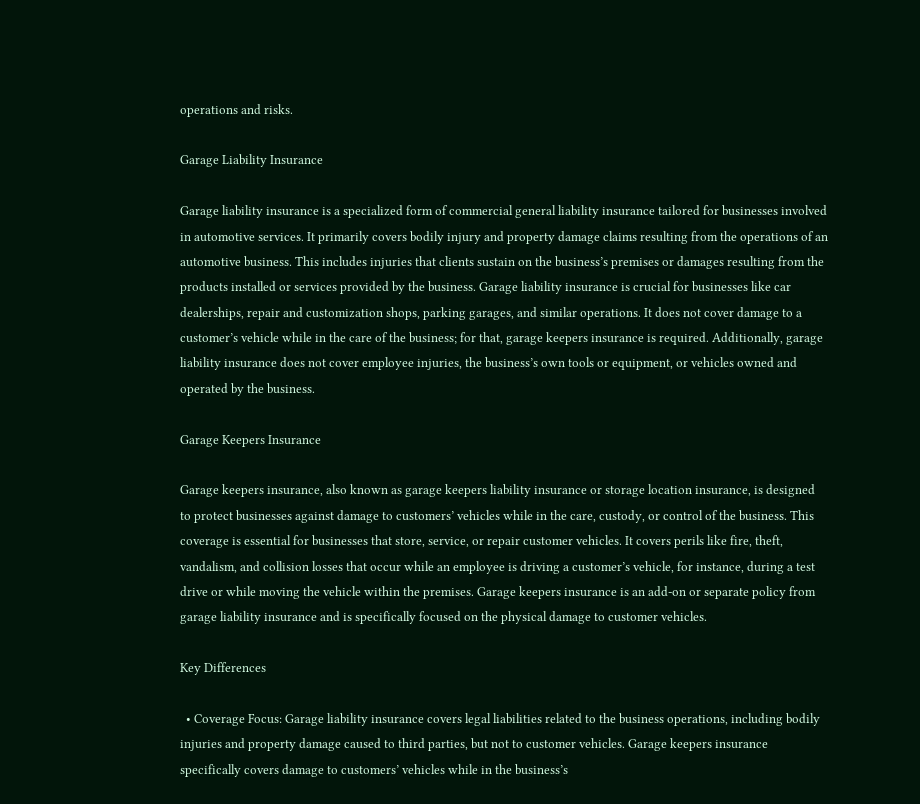operations and risks.

Garage Liability Insurance

Garage liability insurance is a specialized form of commercial general liability insurance tailored for businesses involved in automotive services. It primarily covers bodily injury and property damage claims resulting from the operations of an automotive business. This includes injuries that clients sustain on the business’s premises or damages resulting from the products installed or services provided by the business. Garage liability insurance is crucial for businesses like car dealerships, repair and customization shops, parking garages, and similar operations. It does not cover damage to a customer’s vehicle while in the care of the business; for that, garage keepers insurance is required. Additionally, garage liability insurance does not cover employee injuries, the business’s own tools or equipment, or vehicles owned and operated by the business.

Garage Keepers Insurance

Garage keepers insurance, also known as garage keepers liability insurance or storage location insurance, is designed to protect businesses against damage to customers’ vehicles while in the care, custody, or control of the business. This coverage is essential for businesses that store, service, or repair customer vehicles. It covers perils like fire, theft, vandalism, and collision losses that occur while an employee is driving a customer’s vehicle, for instance, during a test drive or while moving the vehicle within the premises. Garage keepers insurance is an add-on or separate policy from garage liability insurance and is specifically focused on the physical damage to customer vehicles.

Key Differences

  • Coverage Focus: Garage liability insurance covers legal liabilities related to the business operations, including bodily injuries and property damage caused to third parties, but not to customer vehicles. Garage keepers insurance specifically covers damage to customers’ vehicles while in the business’s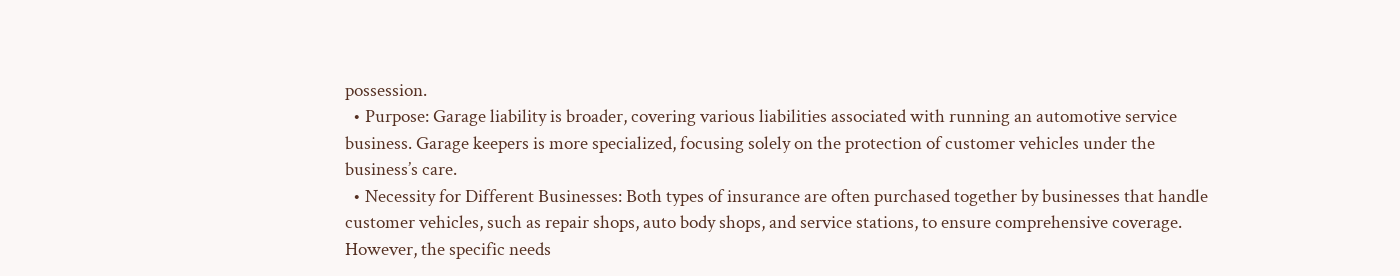possession.
  • Purpose: Garage liability is broader, covering various liabilities associated with running an automotive service business. Garage keepers is more specialized, focusing solely on the protection of customer vehicles under the business’s care.
  • Necessity for Different Businesses: Both types of insurance are often purchased together by businesses that handle customer vehicles, such as repair shops, auto body shops, and service stations, to ensure comprehensive coverage. However, the specific needs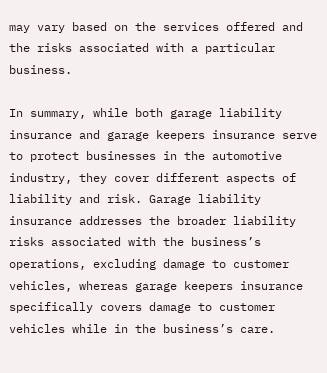may vary based on the services offered and the risks associated with a particular business.

In summary, while both garage liability insurance and garage keepers insurance serve to protect businesses in the automotive industry, they cover different aspects of liability and risk. Garage liability insurance addresses the broader liability risks associated with the business’s operations, excluding damage to customer vehicles, whereas garage keepers insurance specifically covers damage to customer vehicles while in the business’s care.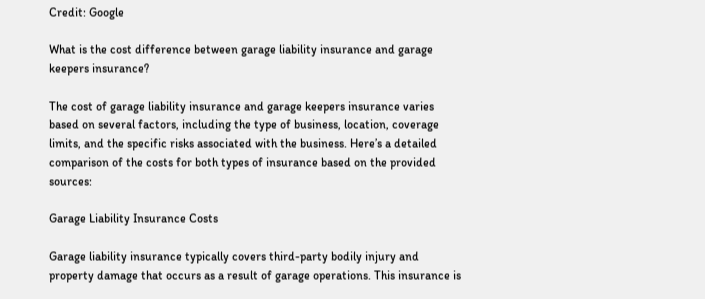Credit: Google

What is the cost difference between garage liability insurance and garage keepers insurance?

The cost of garage liability insurance and garage keepers insurance varies based on several factors, including the type of business, location, coverage limits, and the specific risks associated with the business. Here’s a detailed comparison of the costs for both types of insurance based on the provided sources:

Garage Liability Insurance Costs

Garage liability insurance typically covers third-party bodily injury and property damage that occurs as a result of garage operations. This insurance is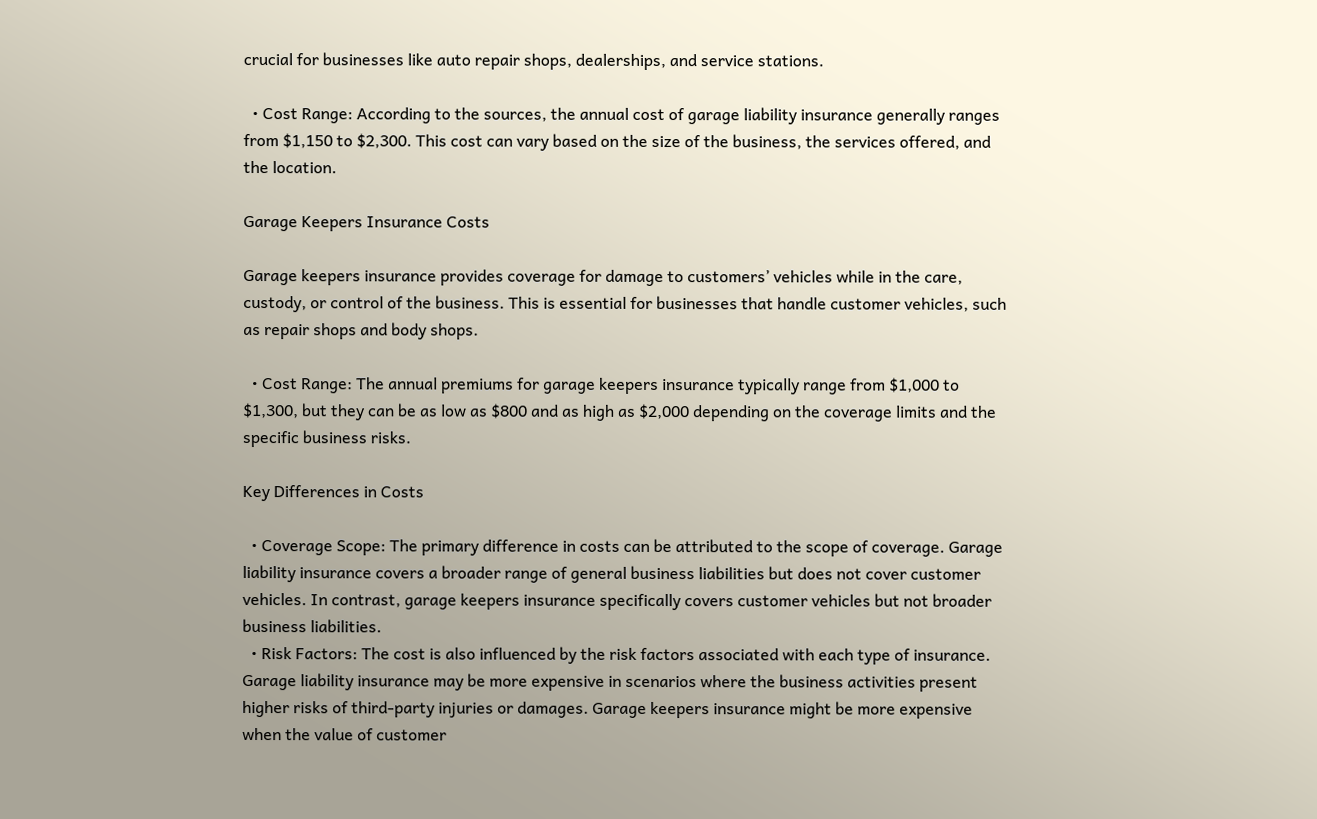crucial for businesses like auto repair shops, dealerships, and service stations.

  • Cost Range: According to the sources, the annual cost of garage liability insurance generally ranges from $1,150 to $2,300. This cost can vary based on the size of the business, the services offered, and the location.

Garage Keepers Insurance Costs

Garage keepers insurance provides coverage for damage to customers’ vehicles while in the care, custody, or control of the business. This is essential for businesses that handle customer vehicles, such as repair shops and body shops.

  • Cost Range: The annual premiums for garage keepers insurance typically range from $1,000 to $1,300, but they can be as low as $800 and as high as $2,000 depending on the coverage limits and the specific business risks.

Key Differences in Costs

  • Coverage Scope: The primary difference in costs can be attributed to the scope of coverage. Garage liability insurance covers a broader range of general business liabilities but does not cover customer vehicles. In contrast, garage keepers insurance specifically covers customer vehicles but not broader business liabilities.
  • Risk Factors: The cost is also influenced by the risk factors associated with each type of insurance. Garage liability insurance may be more expensive in scenarios where the business activities present higher risks of third-party injuries or damages. Garage keepers insurance might be more expensive when the value of customer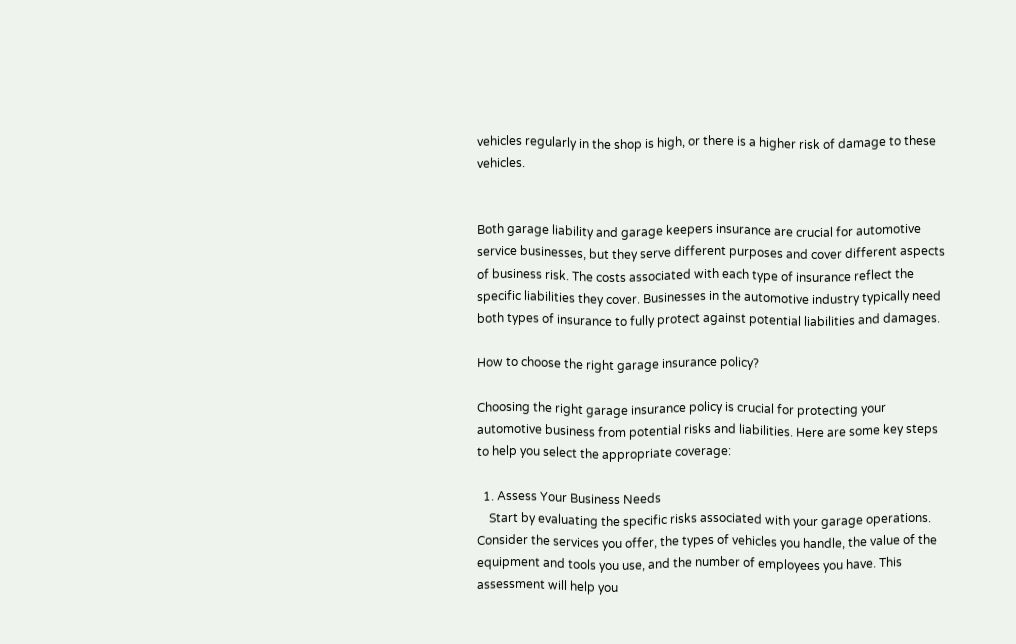vehicles regularly in the shop is high, or there is a higher risk of damage to these vehicles.


Both garage liability and garage keepers insurance are crucial for automotive service businesses, but they serve different purposes and cover different aspects of business risk. The costs associated with each type of insurance reflect the specific liabilities they cover. Businesses in the automotive industry typically need both types of insurance to fully protect against potential liabilities and damages.

How to choose the right garage insurance policy?

Choosing the right garage insurance policy is crucial for protecting your automotive business from potential risks and liabilities. Here are some key steps to help you select the appropriate coverage:

  1. Assess Your Business Needs
    Start by evaluating the specific risks associated with your garage operations. Consider the services you offer, the types of vehicles you handle, the value of the equipment and tools you use, and the number of employees you have. This assessment will help you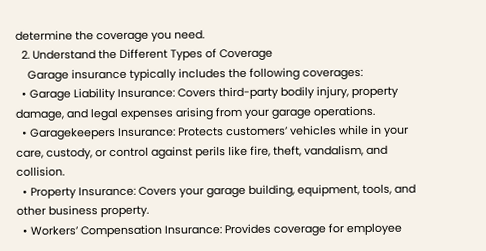determine the coverage you need.
  2. Understand the Different Types of Coverage
    Garage insurance typically includes the following coverages:
  • Garage Liability Insurance: Covers third-party bodily injury, property damage, and legal expenses arising from your garage operations.
  • Garagekeepers Insurance: Protects customers’ vehicles while in your care, custody, or control against perils like fire, theft, vandalism, and collision.
  • Property Insurance: Covers your garage building, equipment, tools, and other business property.
  • Workers’ Compensation Insurance: Provides coverage for employee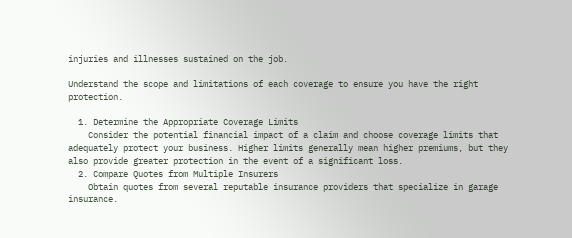injuries and illnesses sustained on the job.

Understand the scope and limitations of each coverage to ensure you have the right protection.

  1. Determine the Appropriate Coverage Limits
    Consider the potential financial impact of a claim and choose coverage limits that adequately protect your business. Higher limits generally mean higher premiums, but they also provide greater protection in the event of a significant loss.
  2. Compare Quotes from Multiple Insurers
    Obtain quotes from several reputable insurance providers that specialize in garage insurance.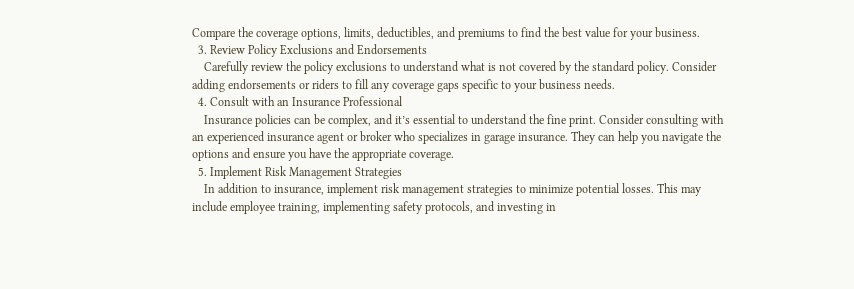Compare the coverage options, limits, deductibles, and premiums to find the best value for your business.
  3. Review Policy Exclusions and Endorsements
    Carefully review the policy exclusions to understand what is not covered by the standard policy. Consider adding endorsements or riders to fill any coverage gaps specific to your business needs.
  4. Consult with an Insurance Professional
    Insurance policies can be complex, and it’s essential to understand the fine print. Consider consulting with an experienced insurance agent or broker who specializes in garage insurance. They can help you navigate the options and ensure you have the appropriate coverage.
  5. Implement Risk Management Strategies
    In addition to insurance, implement risk management strategies to minimize potential losses. This may include employee training, implementing safety protocols, and investing in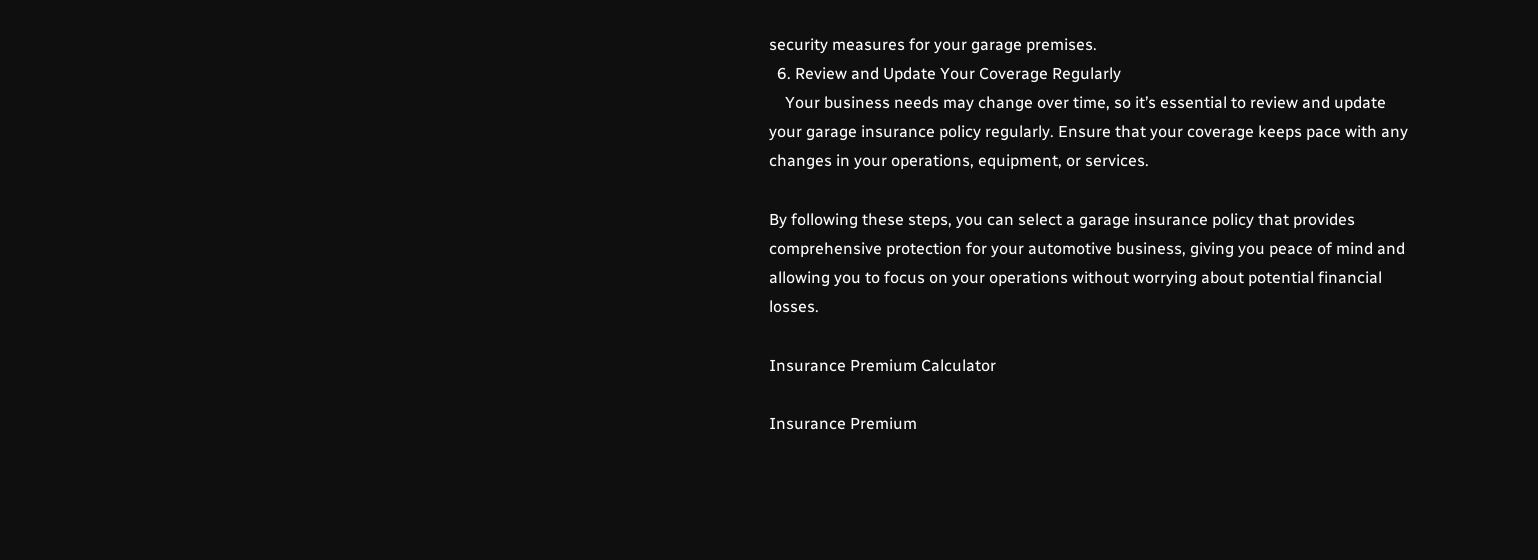security measures for your garage premises.
  6. Review and Update Your Coverage Regularly
    Your business needs may change over time, so it’s essential to review and update your garage insurance policy regularly. Ensure that your coverage keeps pace with any changes in your operations, equipment, or services.

By following these steps, you can select a garage insurance policy that provides comprehensive protection for your automotive business, giving you peace of mind and allowing you to focus on your operations without worrying about potential financial losses.

Insurance Premium Calculator

Insurance Premium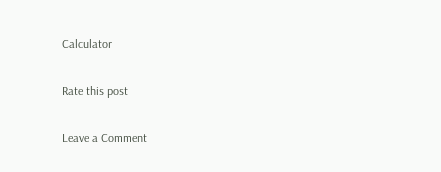Calculator

Rate this post

Leave a Comment